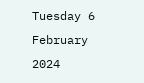Tuesday 6 February 2024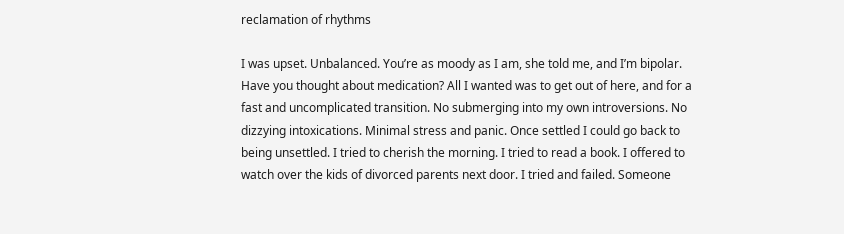reclamation of rhythms

I was upset. Unbalanced. You’re as moody as I am, she told me, and I’m bipolar. Have you thought about medication? All I wanted was to get out of here, and for a fast and uncomplicated transition. No submerging into my own introversions. No dizzying intoxications. Minimal stress and panic. Once settled I could go back to being unsettled. I tried to cherish the morning. I tried to read a book. I offered to watch over the kids of divorced parents next door. I tried and failed. Someone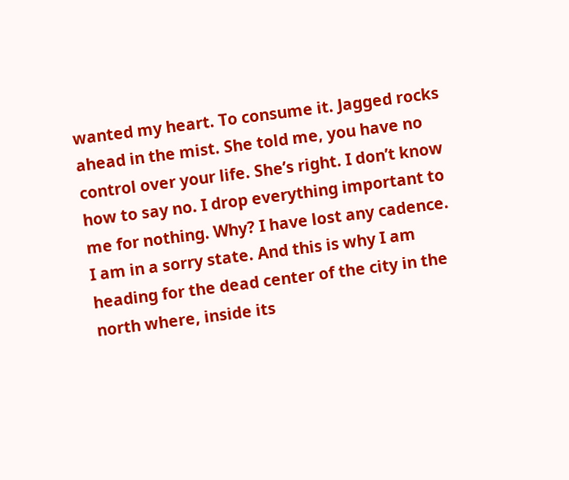wanted my heart. To consume it. Jagged rocks ahead in the mist. She told me, you have no control over your life. She’s right. I don’t know how to say no. I drop everything important to me for nothing. Why? I have lost any cadence. I am in a sorry state. And this is why I am heading for the dead center of the city in the north where, inside its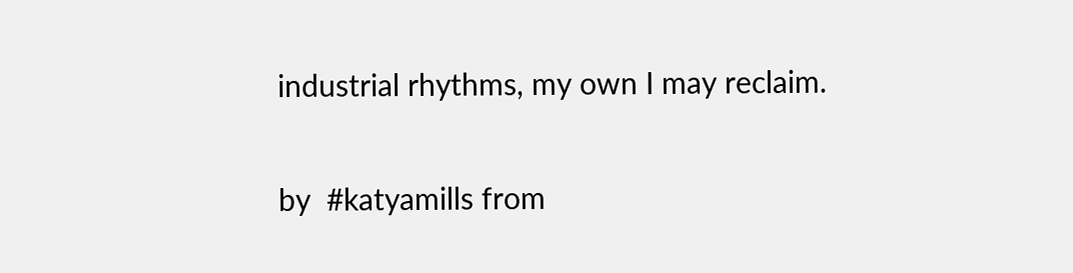industrial rhythms, my own I may reclaim.

by  #katyamills from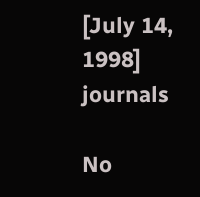[July 14, 1998] journals

No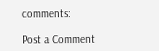comments:

Post a Comment